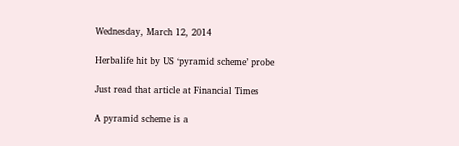Wednesday, March 12, 2014

Herbalife hit by US ‘pyramid scheme’ probe

Just read that article at Financial Times

A pyramid scheme is a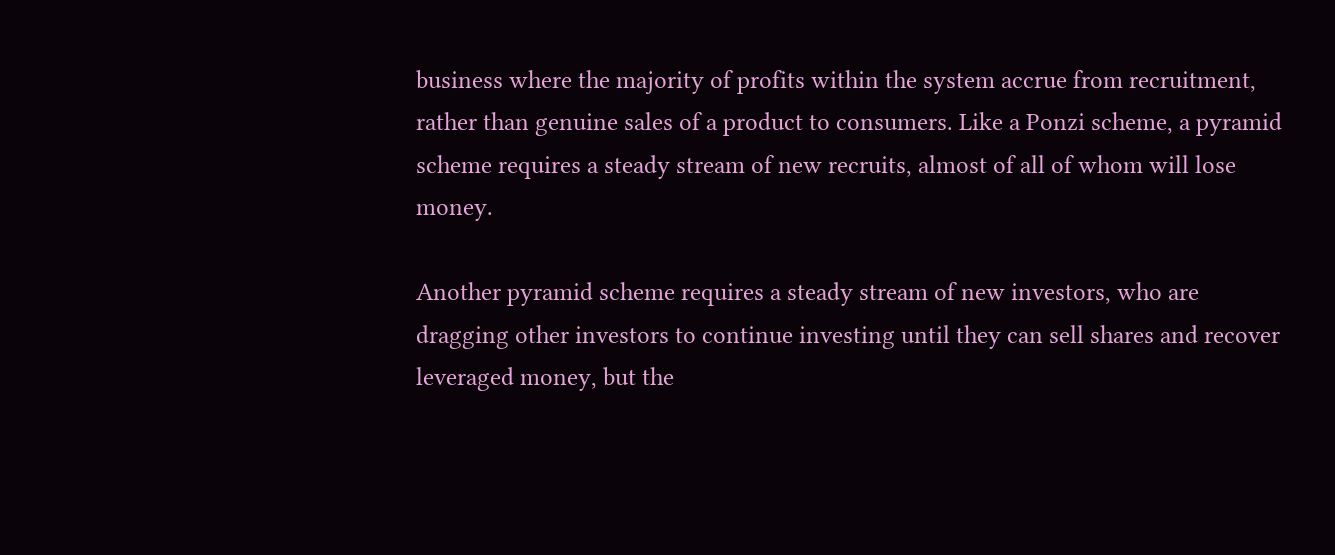business where the majority of profits within the system accrue from recruitment, rather than genuine sales of a product to consumers. Like a Ponzi scheme, a pyramid scheme requires a steady stream of new recruits, almost of all of whom will lose money.

Another pyramid scheme requires a steady stream of new investors, who are dragging other investors to continue investing until they can sell shares and recover leveraged money, but the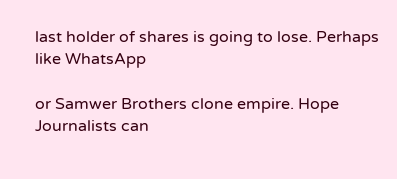last holder of shares is going to lose. Perhaps like WhatsApp

or Samwer Brothers clone empire. Hope Journalists can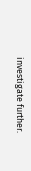investigate further.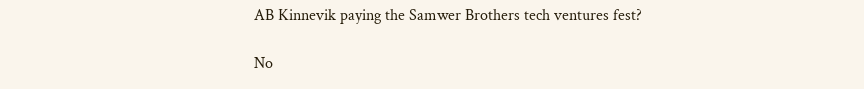AB Kinnevik paying the Samwer Brothers tech ventures fest?

No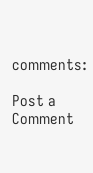comments:

Post a Comment